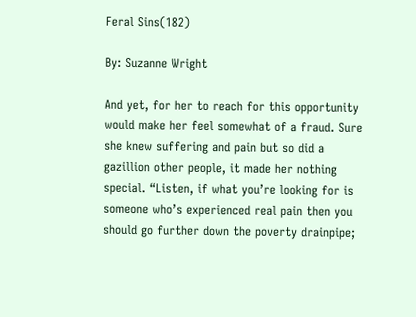Feral Sins(182)

By: Suzanne Wright

And yet, for her to reach for this opportunity would make her feel somewhat of a fraud. Sure she knew suffering and pain but so did a gazillion other people, it made her nothing special. “Listen, if what you’re looking for is someone who’s experienced real pain then you should go further down the poverty drainpipe;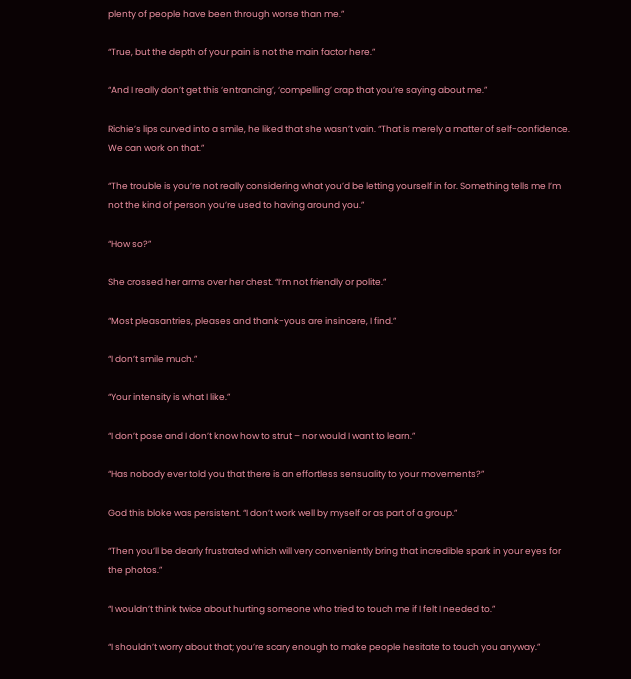plenty of people have been through worse than me.”

“True, but the depth of your pain is not the main factor here.”

“And I really don’t get this ‘entrancing’, ‘compelling’ crap that you’re saying about me.”

Richie’s lips curved into a smile, he liked that she wasn’t vain. “That is merely a matter of self-confidence. We can work on that.”

“The trouble is you’re not really considering what you’d be letting yourself in for. Something tells me I’m not the kind of person you’re used to having around you.”

“How so?”

She crossed her arms over her chest. “I’m not friendly or polite.”

“Most pleasantries, pleases and thank-yous are insincere, I find.”

“I don’t smile much.”

“Your intensity is what I like.”

“I don’t pose and I don’t know how to strut – nor would I want to learn.”

“Has nobody ever told you that there is an effortless sensuality to your movements?”

God this bloke was persistent. “I don’t work well by myself or as part of a group.”

“Then you’ll be dearly frustrated which will very conveniently bring that incredible spark in your eyes for the photos.”

“I wouldn’t think twice about hurting someone who tried to touch me if I felt I needed to.”

“I shouldn’t worry about that; you’re scary enough to make people hesitate to touch you anyway.”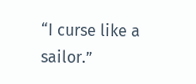“I curse like a sailor.”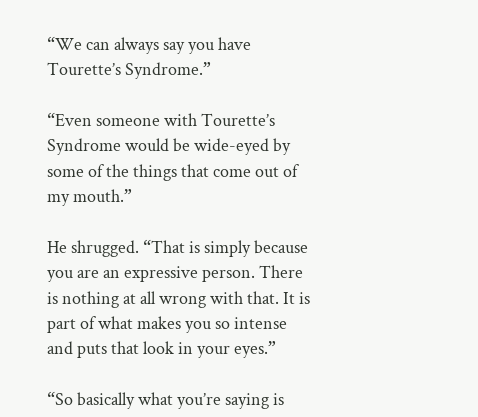“We can always say you have Tourette’s Syndrome.”

“Even someone with Tourette’s Syndrome would be wide-eyed by some of the things that come out of my mouth.”

He shrugged. “That is simply because you are an expressive person. There is nothing at all wrong with that. It is part of what makes you so intense and puts that look in your eyes.”

“So basically what you’re saying is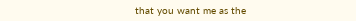that you want me as the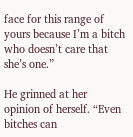face for this range of yours because I’m a bitch who doesn’t care that she’s one.”

He grinned at her opinion of herself. “Even bitches can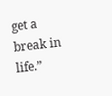get a break in life.”